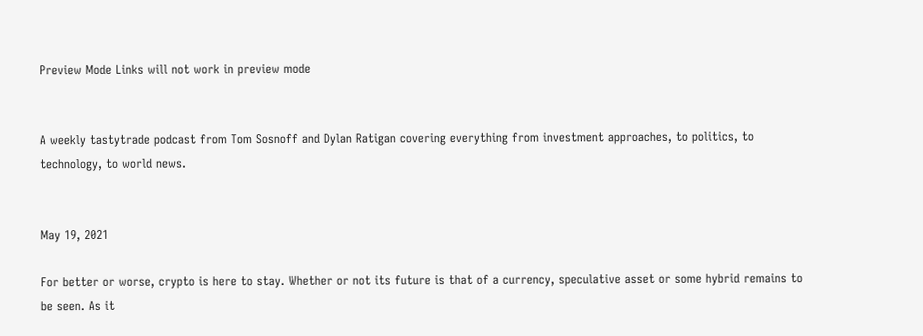Preview Mode Links will not work in preview mode


A weekly tastytrade podcast from Tom Sosnoff and Dylan Ratigan covering everything from investment approaches, to politics, to technology, to world news.


May 19, 2021

For better or worse, crypto is here to stay. Whether or not its future is that of a currency, speculative asset or some hybrid remains to be seen. As it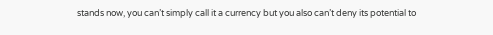stands now, you can’t simply call it a currency but you also can’t deny its potential to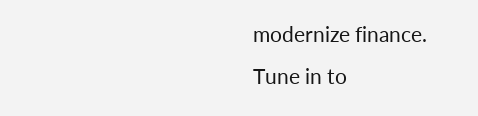modernize finance. Tune in to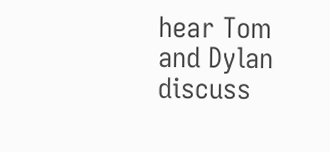hear Tom and Dylan discuss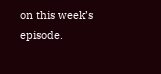on this week’s episode.